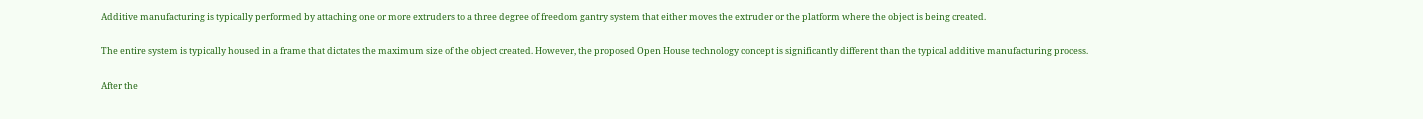Additive manufacturing is typically performed by attaching one or more extruders to a three degree of freedom gantry system that either moves the extruder or the platform where the object is being created.

The entire system is typically housed in a frame that dictates the maximum size of the object created. However, the proposed Open House technology concept is significantly different than the typical additive manufacturing process.

After the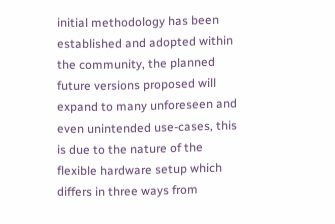initial methodology has been established and adopted within the community, the planned future versions proposed will expand to many unforeseen and even unintended use-cases, this is due to the nature of the flexible hardware setup which differs in three ways from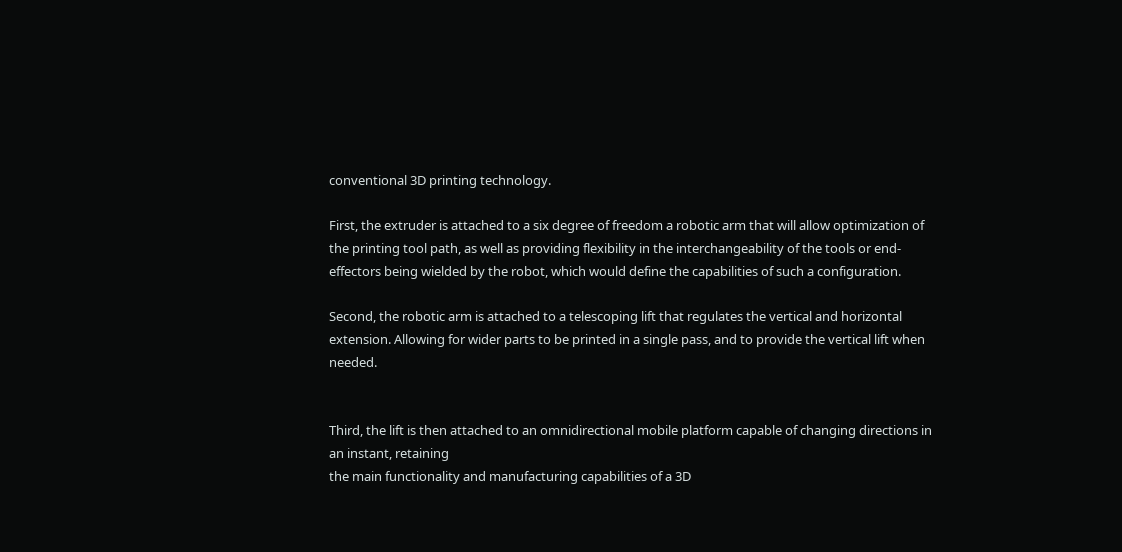conventional 3D printing technology.

First, the extruder is attached to a six degree of freedom a robotic arm that will allow optimization of the printing tool path, as well as providing flexibility in the interchangeability of the tools or end-effectors being wielded by the robot, which would define the capabilities of such a configuration.

Second, the robotic arm is attached to a telescoping lift that regulates the vertical and horizontal extension. Allowing for wider parts to be printed in a single pass, and to provide the vertical lift when needed.


Third, the lift is then attached to an omnidirectional mobile platform capable of changing directions in an instant, retaining
the main functionality and manufacturing capabilities of a 3D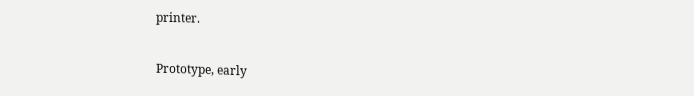printer.

Prototype, early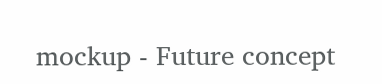mockup - Future concept